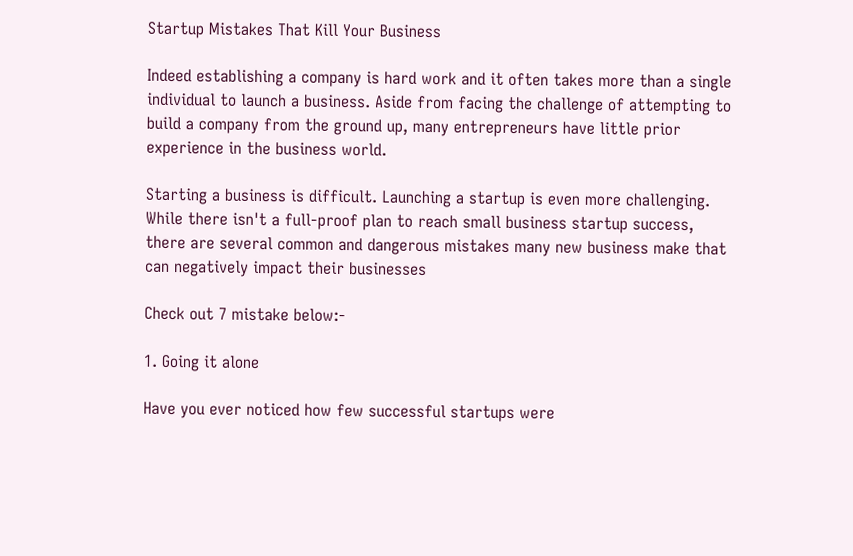Startup Mistakes That Kill Your Business

Indeed establishing a company is hard work and it often takes more than a single individual to launch a business. Aside from facing the challenge of attempting to build a company from the ground up, many entrepreneurs have little prior experience in the business world.

Starting a business is difficult. Launching a startup is even more challenging. While there isn't a full-proof plan to reach small business startup success, there are several common and dangerous mistakes many new business make that can negatively impact their businesses

Check out 7 mistake below:-

1. Going it alone

Have you ever noticed how few successful startups were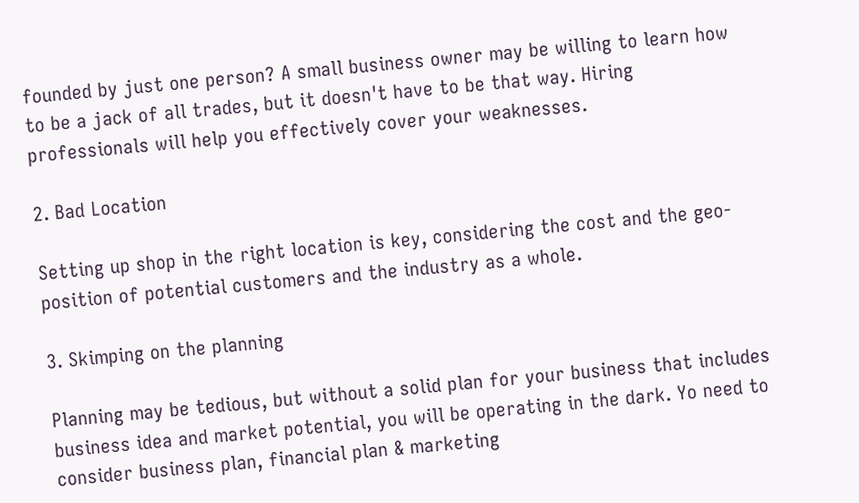founded by just one person? A small business owner may be willing to learn how to be a jack of all trades, but it doesn't have to be that way. Hiring professionals will help you effectively cover your weaknesses.

2. Bad Location

Setting up shop in the right location is key, considering the cost and the geo-position of potential customers and the industry as a whole.

3. Skimping on the planning

Planning may be tedious, but without a solid plan for your business that includes business idea and market potential, you will be operating in the dark. Yo need to consider business plan, financial plan & marketing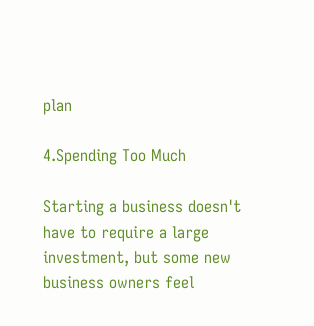plan

4.Spending Too Much

Starting a business doesn't have to require a large investment, but some new business owners feel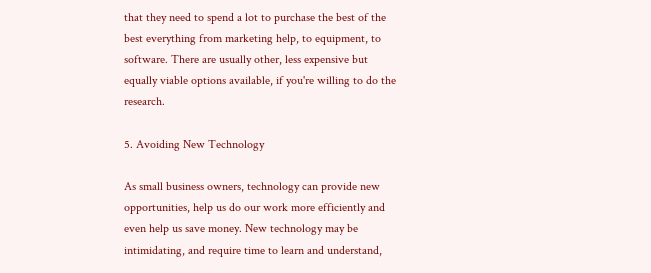that they need to spend a lot to purchase the best of the best everything from marketing help, to equipment, to software. There are usually other, less expensive but equally viable options available, if you're willing to do the research.

5. Avoiding New Technology

As small business owners, technology can provide new opportunities, help us do our work more efficiently and even help us save money. New technology may be intimidating, and require time to learn and understand,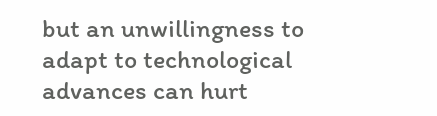but an unwillingness to adapt to technological advances can hurt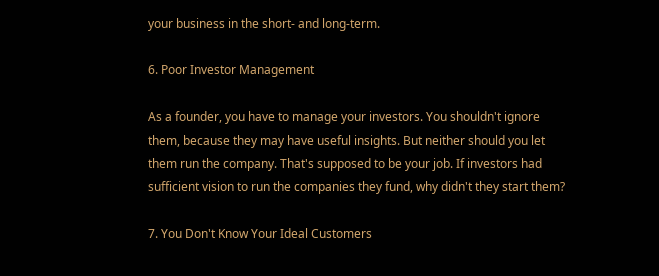your business in the short- and long-term.

6. Poor Investor Management

As a founder, you have to manage your investors. You shouldn't ignore them, because they may have useful insights. But neither should you let them run the company. That's supposed to be your job. If investors had sufficient vision to run the companies they fund, why didn't they start them?

7. You Don't Know Your Ideal Customers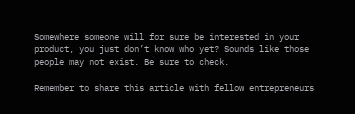Somewhere someone will for sure be interested in your product, you just don’t know who yet? Sounds like those people may not exist. Be sure to check.

Remember to share this article with fellow entrepreneurs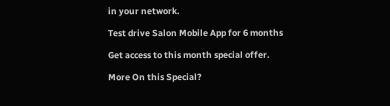in your network.

Test drive Salon Mobile App for 6 months

Get access to this month special offer.

More On this Special?